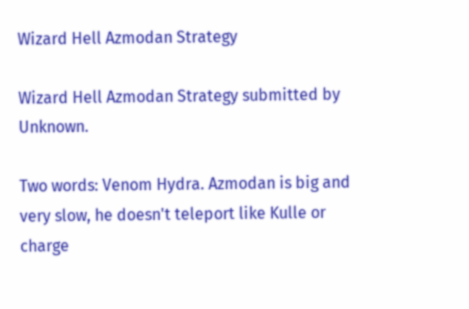Wizard Hell Azmodan Strategy

Wizard Hell Azmodan Strategy submitted by Unknown.

Two words: Venom Hydra. Azmodan is big and very slow, he doesn't teleport like Kulle or charge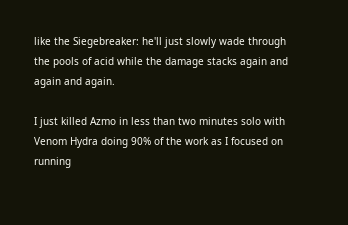like the Siegebreaker: he'll just slowly wade through the pools of acid while the damage stacks again and again and again.

I just killed Azmo in less than two minutes solo with Venom Hydra doing 90% of the work as I focused on running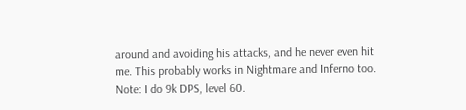around and avoiding his attacks, and he never even hit me. This probably works in Nightmare and Inferno too. Note: I do 9k DPS, level 60.